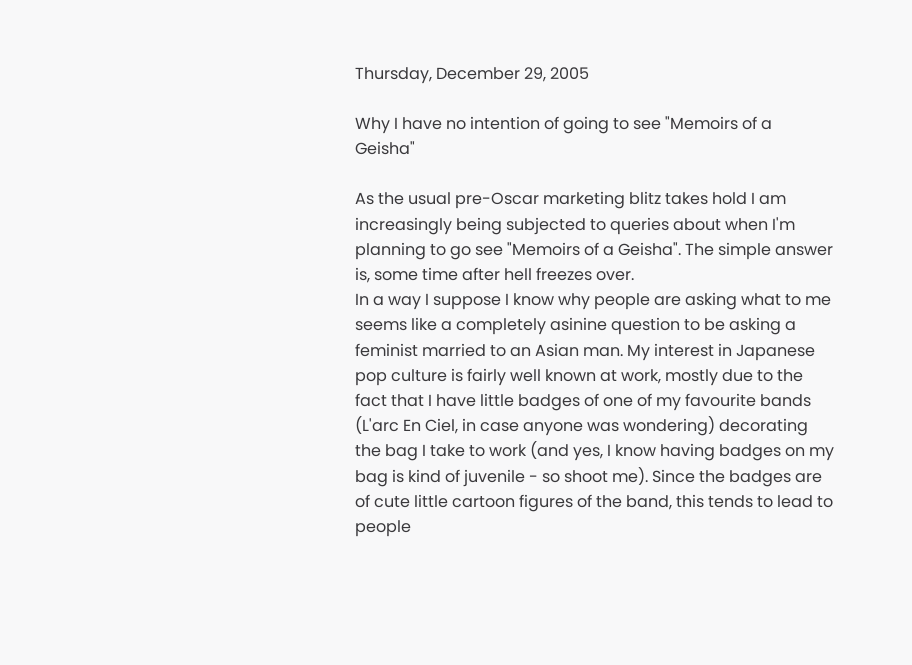Thursday, December 29, 2005

Why I have no intention of going to see "Memoirs of a Geisha"

As the usual pre-Oscar marketing blitz takes hold I am increasingly being subjected to queries about when I'm planning to go see "Memoirs of a Geisha". The simple answer is, some time after hell freezes over.
In a way I suppose I know why people are asking what to me seems like a completely asinine question to be asking a feminist married to an Asian man. My interest in Japanese pop culture is fairly well known at work, mostly due to the fact that I have little badges of one of my favourite bands (L'arc En Ciel, in case anyone was wondering) decorating the bag I take to work (and yes, I know having badges on my bag is kind of juvenile - so shoot me). Since the badges are of cute little cartoon figures of the band, this tends to lead to people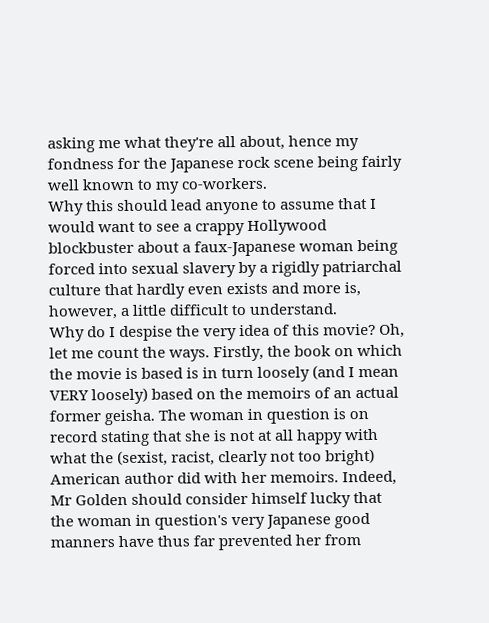asking me what they're all about, hence my fondness for the Japanese rock scene being fairly well known to my co-workers.
Why this should lead anyone to assume that I would want to see a crappy Hollywood blockbuster about a faux-Japanese woman being forced into sexual slavery by a rigidly patriarchal culture that hardly even exists and more is, however, a little difficult to understand.
Why do I despise the very idea of this movie? Oh, let me count the ways. Firstly, the book on which the movie is based is in turn loosely (and I mean VERY loosely) based on the memoirs of an actual former geisha. The woman in question is on record stating that she is not at all happy with what the (sexist, racist, clearly not too bright) American author did with her memoirs. Indeed, Mr Golden should consider himself lucky that the woman in question's very Japanese good manners have thus far prevented her from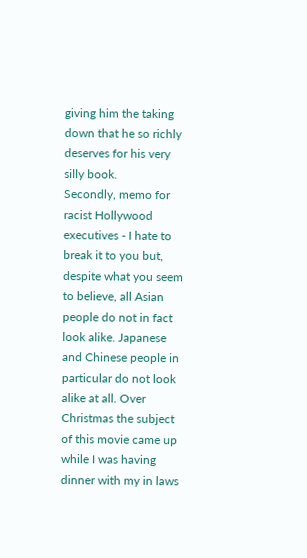giving him the taking down that he so richly deserves for his very silly book.
Secondly, memo for racist Hollywood executives - I hate to break it to you but, despite what you seem to believe, all Asian people do not in fact look alike. Japanese and Chinese people in particular do not look alike at all. Over Christmas the subject of this movie came up while I was having dinner with my in laws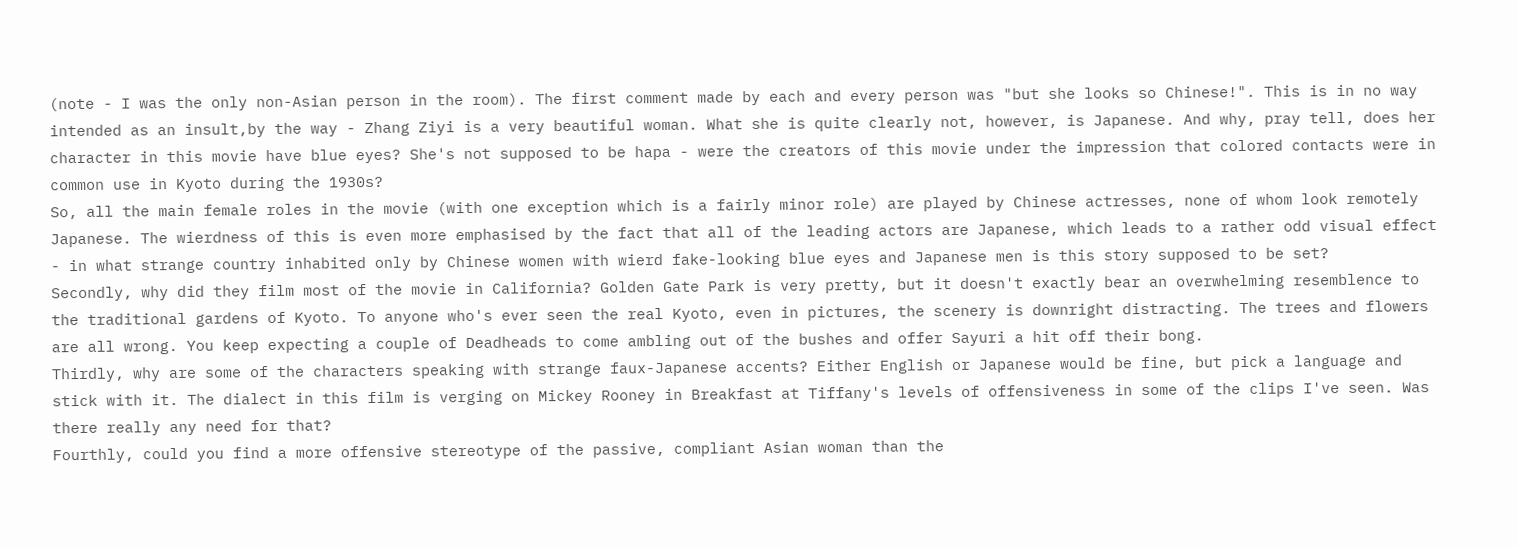(note - I was the only non-Asian person in the room). The first comment made by each and every person was "but she looks so Chinese!". This is in no way intended as an insult,by the way - Zhang Ziyi is a very beautiful woman. What she is quite clearly not, however, is Japanese. And why, pray tell, does her character in this movie have blue eyes? She's not supposed to be hapa - were the creators of this movie under the impression that colored contacts were in common use in Kyoto during the 1930s?
So, all the main female roles in the movie (with one exception which is a fairly minor role) are played by Chinese actresses, none of whom look remotely Japanese. The wierdness of this is even more emphasised by the fact that all of the leading actors are Japanese, which leads to a rather odd visual effect - in what strange country inhabited only by Chinese women with wierd fake-looking blue eyes and Japanese men is this story supposed to be set?
Secondly, why did they film most of the movie in California? Golden Gate Park is very pretty, but it doesn't exactly bear an overwhelming resemblence to the traditional gardens of Kyoto. To anyone who's ever seen the real Kyoto, even in pictures, the scenery is downright distracting. The trees and flowers are all wrong. You keep expecting a couple of Deadheads to come ambling out of the bushes and offer Sayuri a hit off their bong.
Thirdly, why are some of the characters speaking with strange faux-Japanese accents? Either English or Japanese would be fine, but pick a language and stick with it. The dialect in this film is verging on Mickey Rooney in Breakfast at Tiffany's levels of offensiveness in some of the clips I've seen. Was there really any need for that?
Fourthly, could you find a more offensive stereotype of the passive, compliant Asian woman than the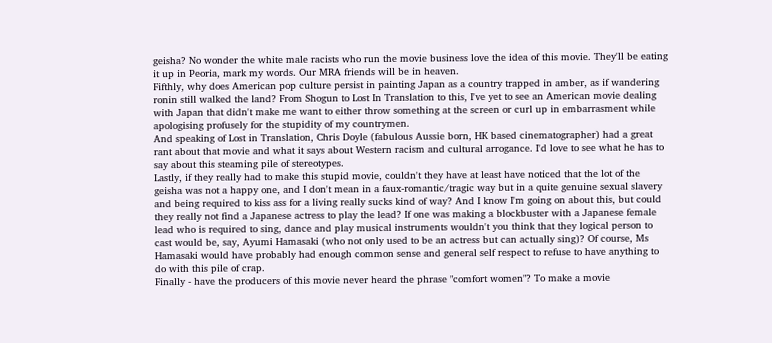geisha? No wonder the white male racists who run the movie business love the idea of this movie. They'll be eating it up in Peoria, mark my words. Our MRA friends will be in heaven.
Fifthly, why does American pop culture persist in painting Japan as a country trapped in amber, as if wandering ronin still walked the land? From Shogun to Lost In Translation to this, I've yet to see an American movie dealing with Japan that didn't make me want to either throw something at the screen or curl up in embarrasment while apologising profusely for the stupidity of my countrymen.
And speaking of Lost in Translation, Chris Doyle (fabulous Aussie born, HK based cinematographer) had a great rant about that movie and what it says about Western racism and cultural arrogance. I'd love to see what he has to say about this steaming pile of stereotypes.
Lastly, if they really had to make this stupid movie, couldn't they have at least have noticed that the lot of the geisha was not a happy one, and I don't mean in a faux-romantic/tragic way but in a quite genuine sexual slavery and being required to kiss ass for a living really sucks kind of way? And I know I'm going on about this, but could they really not find a Japanese actress to play the lead? If one was making a blockbuster with a Japanese female lead who is required to sing, dance and play musical instruments wouldn't you think that they logical person to cast would be, say, Ayumi Hamasaki (who not only used to be an actress but can actually sing)? Of course, Ms Hamasaki would have probably had enough common sense and general self respect to refuse to have anything to do with this pile of crap.
Finally - have the producers of this movie never heard the phrase "comfort women"? To make a movie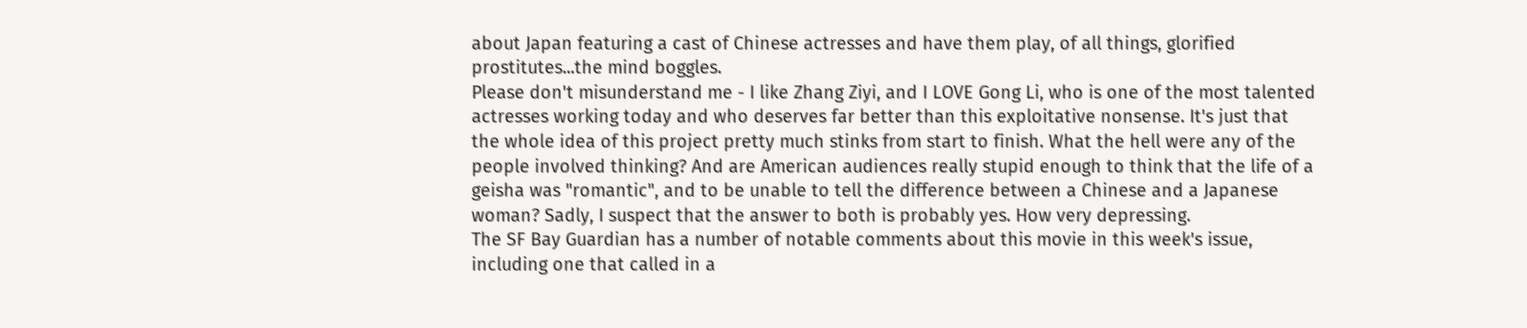about Japan featuring a cast of Chinese actresses and have them play, of all things, glorified prostitutes...the mind boggles.
Please don't misunderstand me - I like Zhang Ziyi, and I LOVE Gong Li, who is one of the most talented actresses working today and who deserves far better than this exploitative nonsense. It's just that the whole idea of this project pretty much stinks from start to finish. What the hell were any of the people involved thinking? And are American audiences really stupid enough to think that the life of a geisha was "romantic", and to be unable to tell the difference between a Chinese and a Japanese woman? Sadly, I suspect that the answer to both is probably yes. How very depressing.
The SF Bay Guardian has a number of notable comments about this movie in this week's issue, including one that called in a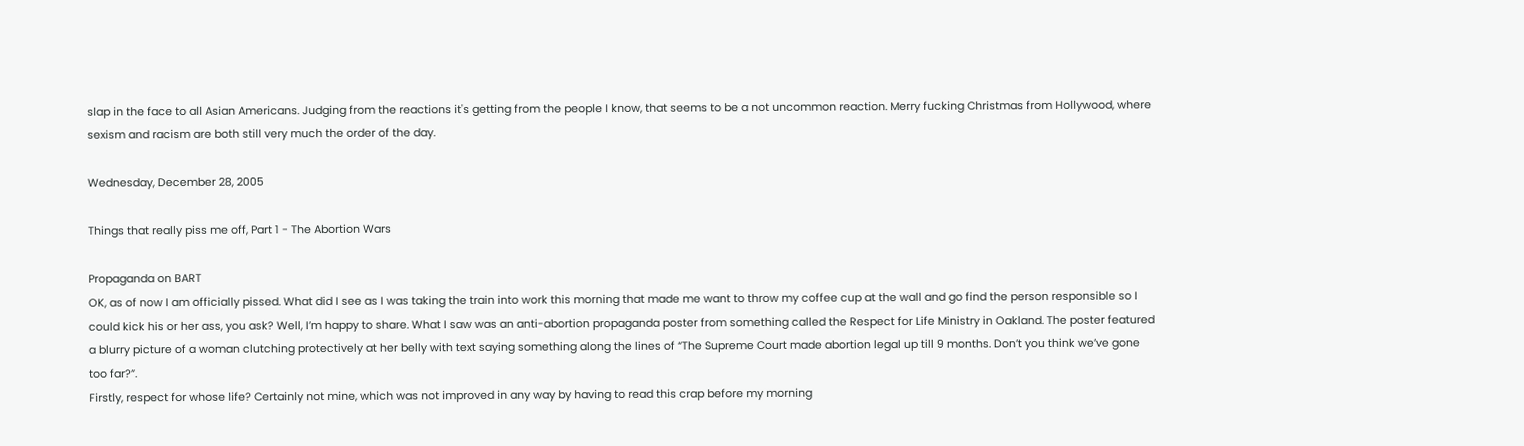slap in the face to all Asian Americans. Judging from the reactions it's getting from the people I know, that seems to be a not uncommon reaction. Merry fucking Christmas from Hollywood, where sexism and racism are both still very much the order of the day.

Wednesday, December 28, 2005

Things that really piss me off, Part 1 - The Abortion Wars

Propaganda on BART
OK, as of now I am officially pissed. What did I see as I was taking the train into work this morning that made me want to throw my coffee cup at the wall and go find the person responsible so I could kick his or her ass, you ask? Well, I’m happy to share. What I saw was an anti-abortion propaganda poster from something called the Respect for Life Ministry in Oakland. The poster featured a blurry picture of a woman clutching protectively at her belly with text saying something along the lines of “The Supreme Court made abortion legal up till 9 months. Don’t you think we’ve gone too far?”.
Firstly, respect for whose life? Certainly not mine, which was not improved in any way by having to read this crap before my morning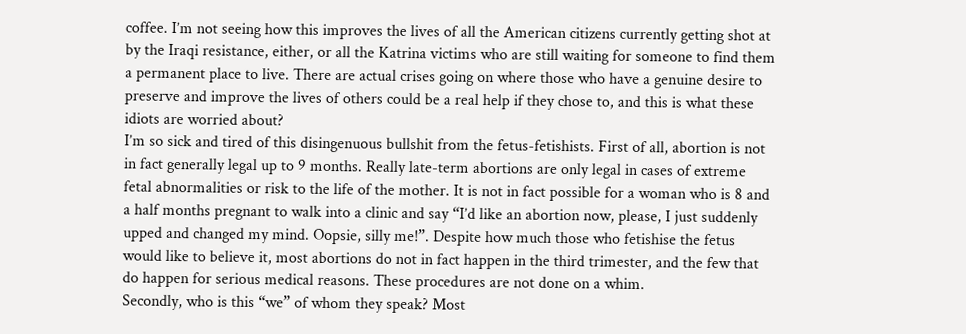coffee. I’m not seeing how this improves the lives of all the American citizens currently getting shot at by the Iraqi resistance, either, or all the Katrina victims who are still waiting for someone to find them a permanent place to live. There are actual crises going on where those who have a genuine desire to preserve and improve the lives of others could be a real help if they chose to, and this is what these idiots are worried about?
I’m so sick and tired of this disingenuous bullshit from the fetus-fetishists. First of all, abortion is not in fact generally legal up to 9 months. Really late-term abortions are only legal in cases of extreme fetal abnormalities or risk to the life of the mother. It is not in fact possible for a woman who is 8 and a half months pregnant to walk into a clinic and say “I’d like an abortion now, please, I just suddenly upped and changed my mind. Oopsie, silly me!”. Despite how much those who fetishise the fetus would like to believe it, most abortions do not in fact happen in the third trimester, and the few that do happen for serious medical reasons. These procedures are not done on a whim.
Secondly, who is this “we” of whom they speak? Most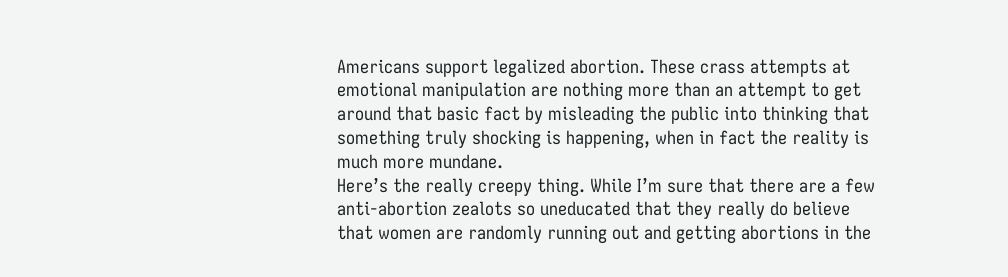Americans support legalized abortion. These crass attempts at emotional manipulation are nothing more than an attempt to get around that basic fact by misleading the public into thinking that something truly shocking is happening, when in fact the reality is much more mundane.
Here’s the really creepy thing. While I’m sure that there are a few anti-abortion zealots so uneducated that they really do believe that women are randomly running out and getting abortions in the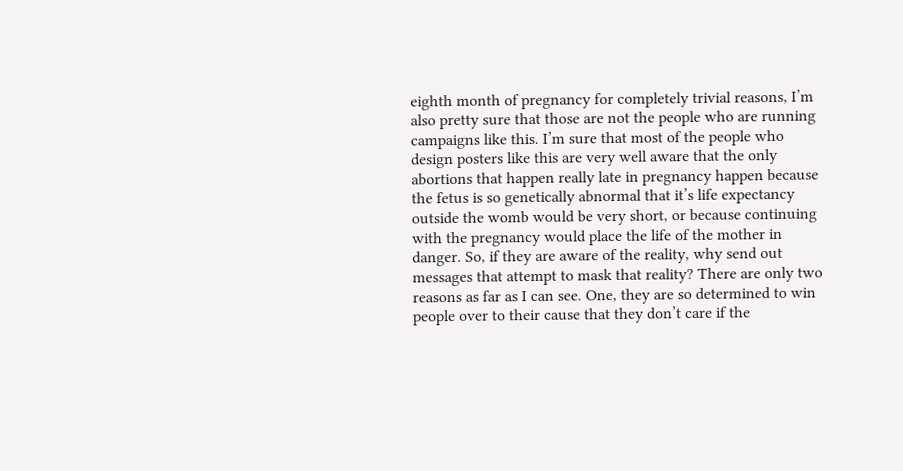eighth month of pregnancy for completely trivial reasons, I’m also pretty sure that those are not the people who are running campaigns like this. I’m sure that most of the people who design posters like this are very well aware that the only abortions that happen really late in pregnancy happen because the fetus is so genetically abnormal that it’s life expectancy outside the womb would be very short, or because continuing with the pregnancy would place the life of the mother in danger. So, if they are aware of the reality, why send out messages that attempt to mask that reality? There are only two reasons as far as I can see. One, they are so determined to win people over to their cause that they don’t care if the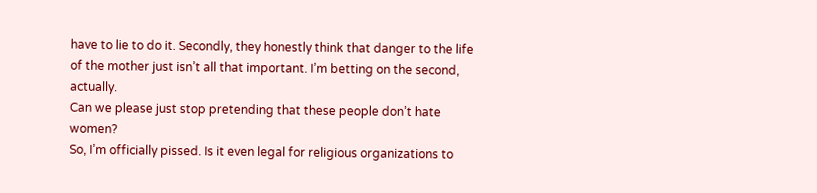have to lie to do it. Secondly, they honestly think that danger to the life of the mother just isn’t all that important. I’m betting on the second, actually.
Can we please just stop pretending that these people don’t hate women?
So, I’m officially pissed. Is it even legal for religious organizations to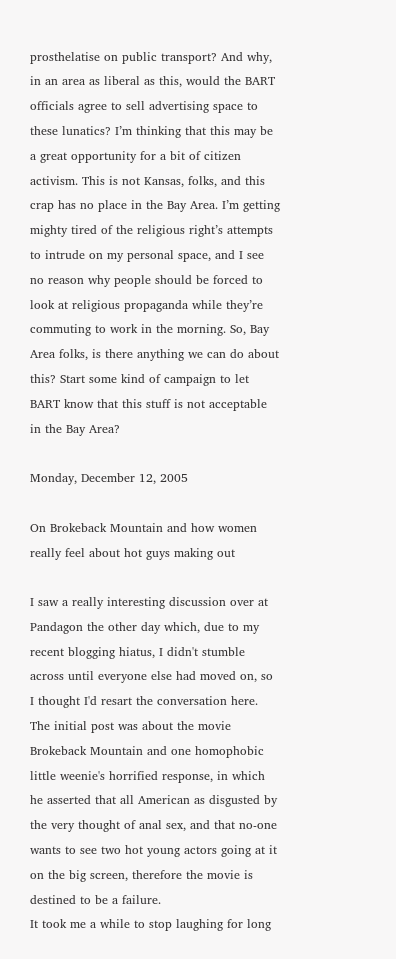prosthelatise on public transport? And why, in an area as liberal as this, would the BART officials agree to sell advertising space to these lunatics? I’m thinking that this may be a great opportunity for a bit of citizen activism. This is not Kansas, folks, and this crap has no place in the Bay Area. I’m getting mighty tired of the religious right’s attempts to intrude on my personal space, and I see no reason why people should be forced to look at religious propaganda while they’re commuting to work in the morning. So, Bay Area folks, is there anything we can do about this? Start some kind of campaign to let BART know that this stuff is not acceptable in the Bay Area?

Monday, December 12, 2005

On Brokeback Mountain and how women really feel about hot guys making out

I saw a really interesting discussion over at Pandagon the other day which, due to my recent blogging hiatus, I didn't stumble across until everyone else had moved on, so I thought I'd resart the conversation here. The initial post was about the movie Brokeback Mountain and one homophobic little weenie's horrified response, in which he asserted that all American as disgusted by the very thought of anal sex, and that no-one wants to see two hot young actors going at it on the big screen, therefore the movie is destined to be a failure.
It took me a while to stop laughing for long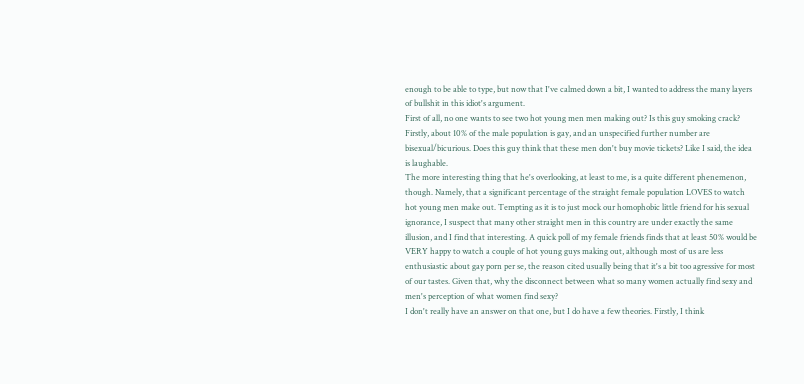enough to be able to type, but now that I've calmed down a bit, I wanted to address the many layers of bullshit in this idiot's argument.
First of all, no one wants to see two hot young men men making out? Is this guy smoking crack? Firstly, about 10% of the male population is gay, and an unspecified further number are bisexual/bicurious. Does this guy think that these men don't buy movie tickets? Like I said, the idea is laughable.
The more interesting thing that he's overlooking, at least to me, is a quite different phenemenon, though. Namely, that a significant percentage of the straight female population LOVES to watch hot young men make out. Tempting as it is to just mock our homophobic little friend for his sexual ignorance, I suspect that many other straight men in this country are under exactly the same illusion, and I find that interesting. A quick poll of my female friends finds that at least 50% would be VERY happy to watch a couple of hot young guys making out, although most of us are less enthusiastic about gay porn per se, the reason cited usually being that it's a bit too agressive for most of our tastes. Given that, why the disconnect between what so many women actually find sexy and men's perception of what women find sexy?
I don't really have an answer on that one, but I do have a few theories. Firstly, I think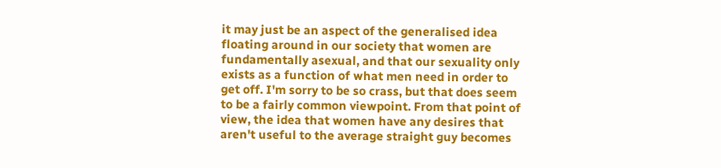it may just be an aspect of the generalised idea floating around in our society that women are fundamentally asexual, and that our sexuality only exists as a function of what men need in order to get off. I'm sorry to be so crass, but that does seem to be a fairly common viewpoint. From that point of view, the idea that women have any desires that aren't useful to the average straight guy becomes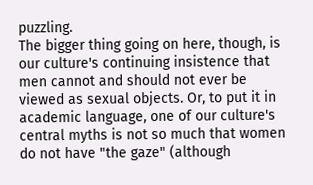puzzling.
The bigger thing going on here, though, is our culture's continuing insistence that men cannot and should not ever be viewed as sexual objects. Or, to put it in academic language, one of our culture's central myths is not so much that women do not have "the gaze" (although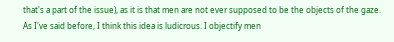that's a part of the issue), as it is that men are not ever supposed to be the objects of the gaze.
As I've said before, I think this idea is ludicrous. I objectify men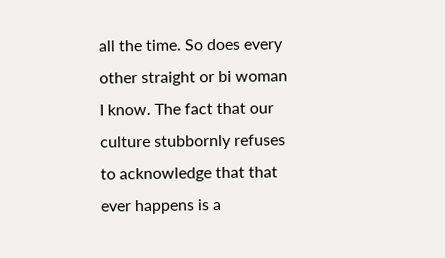all the time. So does every other straight or bi woman I know. The fact that our culture stubbornly refuses to acknowledge that that ever happens is a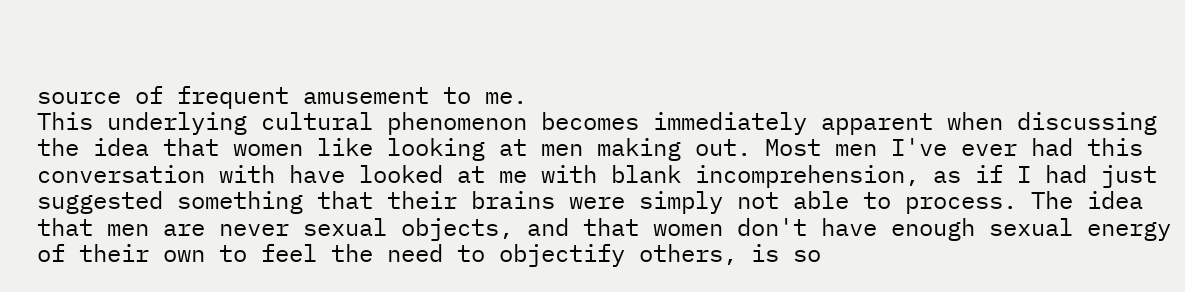source of frequent amusement to me.
This underlying cultural phenomenon becomes immediately apparent when discussing the idea that women like looking at men making out. Most men I've ever had this conversation with have looked at me with blank incomprehension, as if I had just suggested something that their brains were simply not able to process. The idea that men are never sexual objects, and that women don't have enough sexual energy of their own to feel the need to objectify others, is so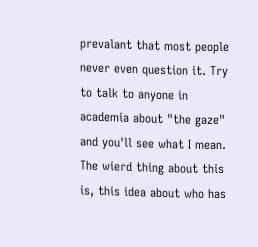prevalant that most people never even question it. Try to talk to anyone in academia about "the gaze" and you'll see what I mean.
The wierd thing about this is, this idea about who has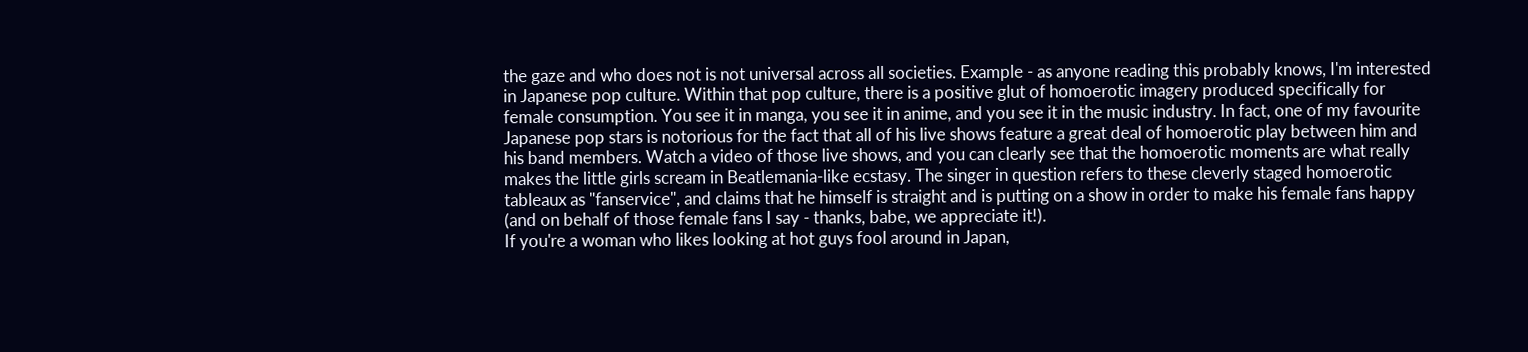the gaze and who does not is not universal across all societies. Example - as anyone reading this probably knows, I'm interested in Japanese pop culture. Within that pop culture, there is a positive glut of homoerotic imagery produced specifically for female consumption. You see it in manga, you see it in anime, and you see it in the music industry. In fact, one of my favourite Japanese pop stars is notorious for the fact that all of his live shows feature a great deal of homoerotic play between him and his band members. Watch a video of those live shows, and you can clearly see that the homoerotic moments are what really makes the little girls scream in Beatlemania-like ecstasy. The singer in question refers to these cleverly staged homoerotic tableaux as "fanservice", and claims that he himself is straight and is putting on a show in order to make his female fans happy (and on behalf of those female fans I say - thanks, babe, we appreciate it!).
If you're a woman who likes looking at hot guys fool around in Japan,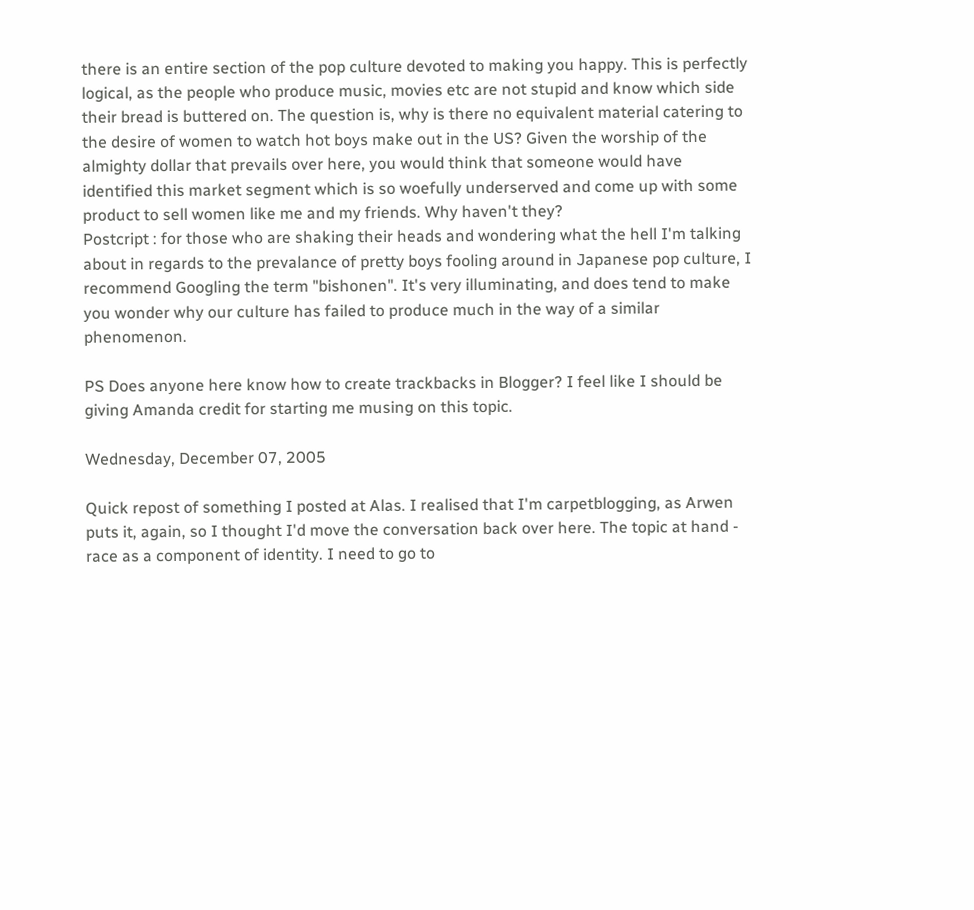there is an entire section of the pop culture devoted to making you happy. This is perfectly logical, as the people who produce music, movies etc are not stupid and know which side their bread is buttered on. The question is, why is there no equivalent material catering to the desire of women to watch hot boys make out in the US? Given the worship of the almighty dollar that prevails over here, you would think that someone would have identified this market segment which is so woefully underserved and come up with some product to sell women like me and my friends. Why haven't they?
Postcript : for those who are shaking their heads and wondering what the hell I'm talking about in regards to the prevalance of pretty boys fooling around in Japanese pop culture, I recommend Googling the term "bishonen". It's very illuminating, and does tend to make you wonder why our culture has failed to produce much in the way of a similar phenomenon.

PS Does anyone here know how to create trackbacks in Blogger? I feel like I should be giving Amanda credit for starting me musing on this topic.

Wednesday, December 07, 2005

Quick repost of something I posted at Alas. I realised that I'm carpetblogging, as Arwen puts it, again, so I thought I'd move the conversation back over here. The topic at hand - race as a component of identity. I need to go to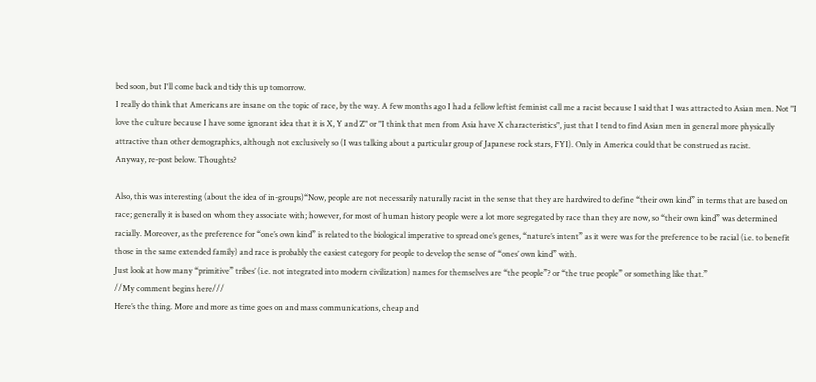bed soon, but I'll come back and tidy this up tomorrow.
I really do think that Americans are insane on the topic of race, by the way. A few months ago I had a fellow leftist feminist call me a racist because I said that I was attracted to Asian men. Not "I love the culture because I have some ignorant idea that it is X, Y and Z" or "I think that men from Asia have X characteristics", just that I tend to find Asian men in general more physically attractive than other demographics, although not exclusively so (I was talking about a particular group of Japanese rock stars, FYI). Only in America could that be construed as racist.
Anyway, re-post below. Thoughts?

Also, this was interesting (about the idea of in-groups)“Now, people are not necessarily naturally racist in the sense that they are hardwired to define “their own kind” in terms that are based on race; generally it is based on whom they associate with; however, for most of human history people were a lot more segregated by race than they are now, so “their own kind” was determined racially. Moreover, as the preference for “one’s own kind” is related to the biological imperative to spread one’s genes, “nature’s intent” as it were was for the preference to be racial (i.e. to benefit those in the same extended family) and race is probably the easiest category for people to develop the sense of “ones’ own kind” with.
Just look at how many “primitive” tribes’ (i.e. not integrated into modern civilization) names for themselves are “the people”? or “the true people” or something like that.”
//My comment begins here///
Here’s the thing. More and more as time goes on and mass communications, cheap and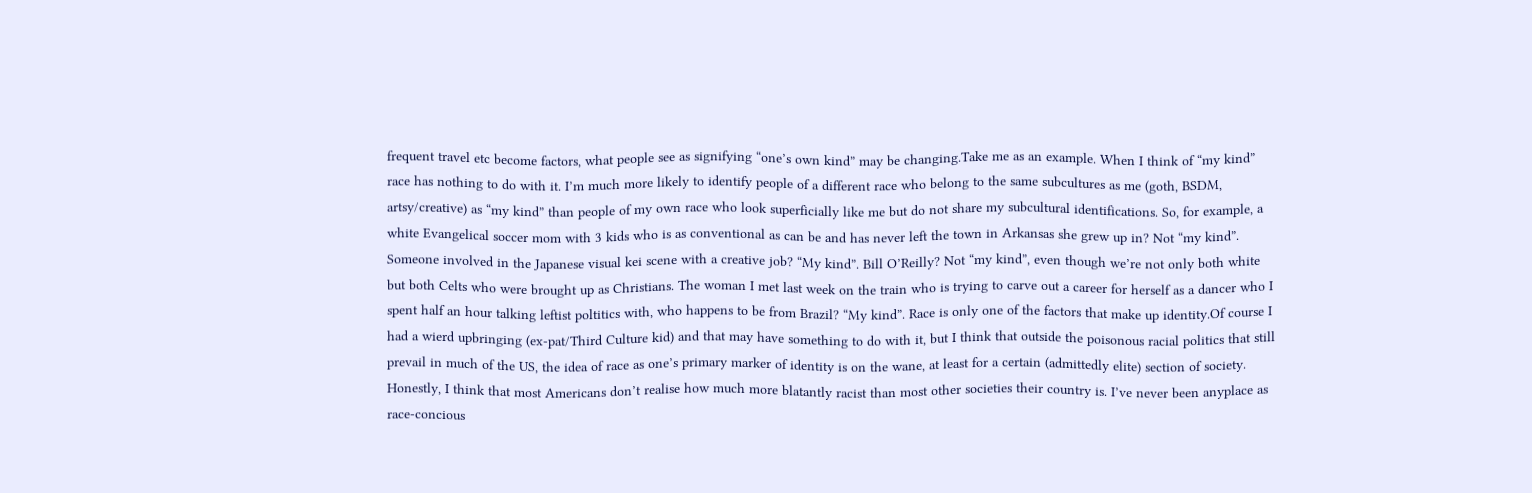frequent travel etc become factors, what people see as signifying “one’s own kind” may be changing.Take me as an example. When I think of “my kind” race has nothing to do with it. I’m much more likely to identify people of a different race who belong to the same subcultures as me (goth, BSDM, artsy/creative) as “my kind” than people of my own race who look superficially like me but do not share my subcultural identifications. So, for example, a white Evangelical soccer mom with 3 kids who is as conventional as can be and has never left the town in Arkansas she grew up in? Not “my kind”. Someone involved in the Japanese visual kei scene with a creative job? “My kind”. Bill O’Reilly? Not “my kind”, even though we’re not only both white but both Celts who were brought up as Christians. The woman I met last week on the train who is trying to carve out a career for herself as a dancer who I spent half an hour talking leftist poltitics with, who happens to be from Brazil? “My kind”. Race is only one of the factors that make up identity.Of course I had a wierd upbringing (ex-pat/Third Culture kid) and that may have something to do with it, but I think that outside the poisonous racial politics that still prevail in much of the US, the idea of race as one’s primary marker of identity is on the wane, at least for a certain (admittedly elite) section of society. Honestly, I think that most Americans don’t realise how much more blatantly racist than most other societies their country is. I’ve never been anyplace as race-concious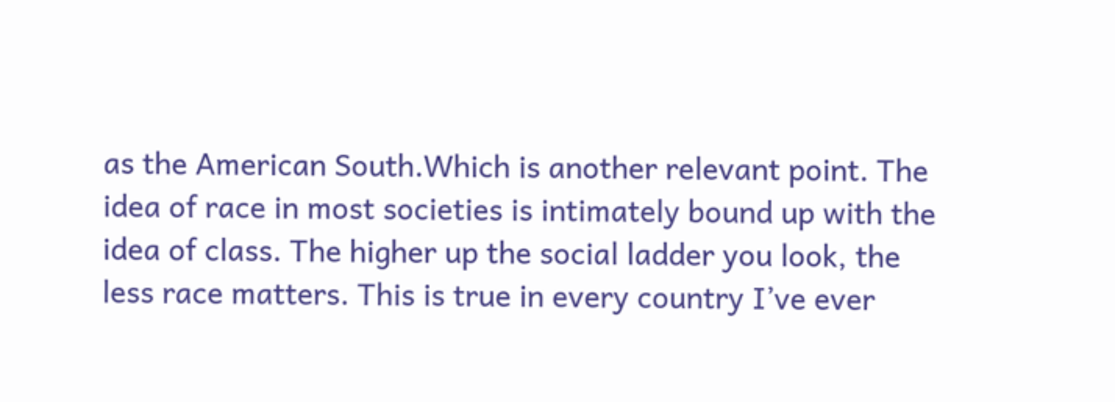as the American South.Which is another relevant point. The idea of race in most societies is intimately bound up with the idea of class. The higher up the social ladder you look, the less race matters. This is true in every country I’ve ever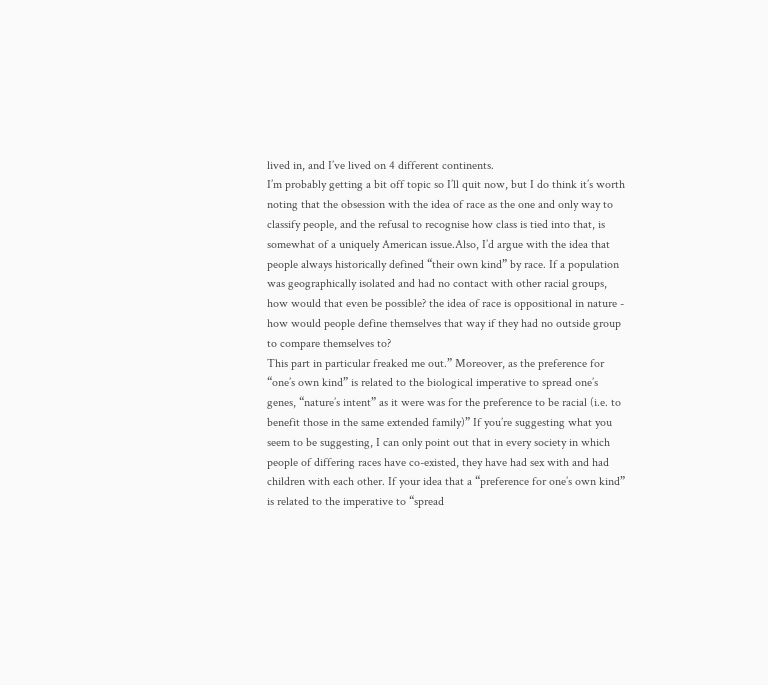lived in, and I’ve lived on 4 different continents.
I’m probably getting a bit off topic so I’ll quit now, but I do think it’s worth noting that the obsession with the idea of race as the one and only way to classify people, and the refusal to recognise how class is tied into that, is somewhat of a uniquely American issue.Also, I’d argue with the idea that people always historically defined “their own kind” by race. If a population was geographically isolated and had no contact with other racial groups, how would that even be possible? the idea of race is oppositional in nature - how would people define themselves that way if they had no outside group to compare themselves to?
This part in particular freaked me out.” Moreover, as the preference for “one’s own kind” is related to the biological imperative to spread one’s genes, “nature’s intent” as it were was for the preference to be racial (i.e. to benefit those in the same extended family)” If you’re suggesting what you seem to be suggesting, I can only point out that in every society in which people of differing races have co-existed, they have had sex with and had children with each other. If your idea that a “preference for one’s own kind” is related to the imperative to “spread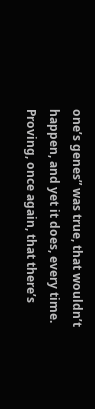one’s genes” was true, that wouldn’t happen, and yet it does, every time. Proving, once again, that there’s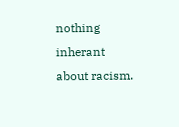nothing inherant about racism.